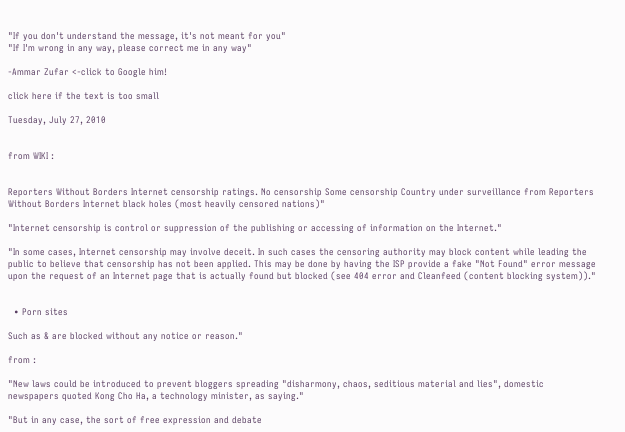"If you don't understand the message, it's not meant for you"
"If I'm wrong in any way, please correct me in any way"

-Ammar Zufar <-click to Google him!

click here if the text is too small

Tuesday, July 27, 2010


from WIKI :


Reporters Without Borders Internet censorship ratings. No censorship Some censorship Country under surveillance from Reporters Without Borders Internet black holes (most heavily censored nations)"

"Internet censorship is control or suppression of the publishing or accessing of information on the Internet."

"In some cases, Internet censorship may involve deceit. In such cases the censoring authority may block content while leading the public to believe that censorship has not been applied. This may be done by having the ISP provide a fake "Not Found" error message upon the request of an Internet page that is actually found but blocked (see 404 error and Cleanfeed (content blocking system))."


  • Porn sites

Such as & are blocked without any notice or reason."

from :

"New laws could be introduced to prevent bloggers spreading "disharmony, chaos, seditious material and lies", domestic newspapers quoted Kong Cho Ha, a technology minister, as saying."

"But in any case, the sort of free expression and debate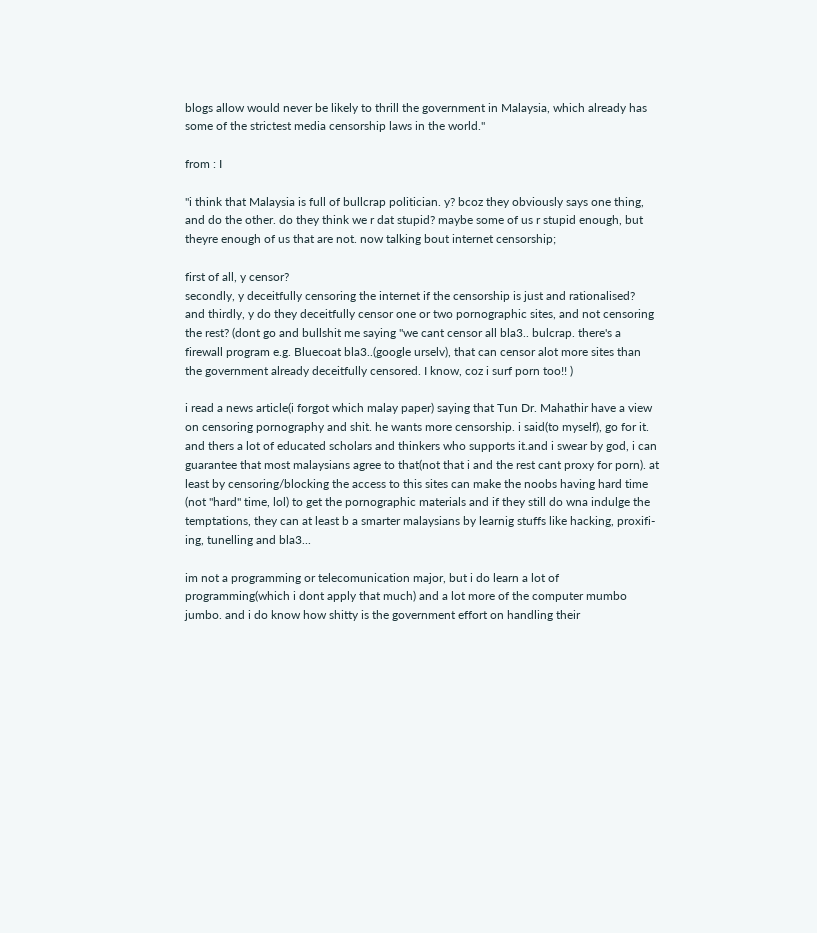blogs allow would never be likely to thrill the government in Malaysia, which already has some of the strictest media censorship laws in the world."

from : I

"i think that Malaysia is full of bullcrap politician. y? bcoz they obviously says one thing, and do the other. do they think we r dat stupid? maybe some of us r stupid enough, but theyre enough of us that are not. now talking bout internet censorship;

first of all, y censor?
secondly, y deceitfully censoring the internet if the censorship is just and rationalised?
and thirdly, y do they deceitfully censor one or two pornographic sites, and not censoring the rest? (dont go and bullshit me saying "we cant censor all bla3.. bulcrap. there's a firewall program e.g. Bluecoat bla3..(google urselv), that can censor alot more sites than the government already deceitfully censored. I know, coz i surf porn too!! )

i read a news article(i forgot which malay paper) saying that Tun Dr. Mahathir have a view on censoring pornography and shit. he wants more censorship. i said(to myself), go for it. and thers a lot of educated scholars and thinkers who supports it.and i swear by god, i can guarantee that most malaysians agree to that(not that i and the rest cant proxy for porn). at least by censoring/blocking the access to this sites can make the noobs having hard time (not "hard" time, lol) to get the pornographic materials and if they still do wna indulge the temptations, they can at least b a smarter malaysians by learnig stuffs like hacking, proxifi-ing, tunelling and bla3...

im not a programming or telecomunication major, but i do learn a lot of programming(which i dont apply that much) and a lot more of the computer mumbo jumbo. and i do know how shitty is the government effort on handling their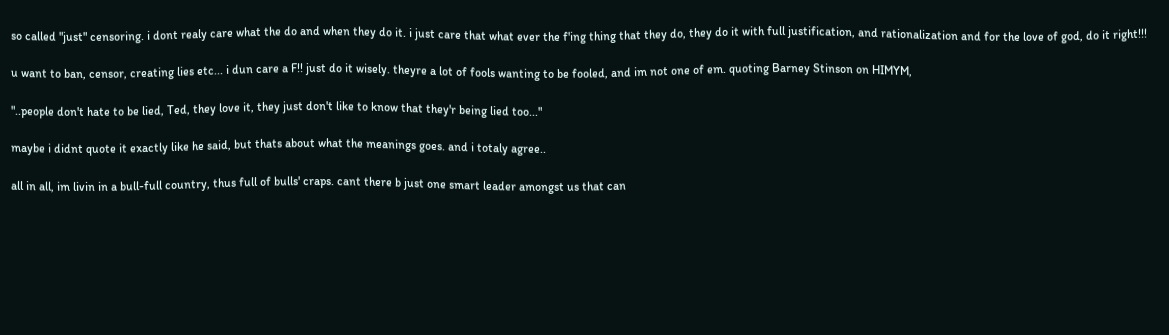so called "just" censoring. i dont realy care what the do and when they do it. i just care that what ever the f'ing thing that they do, they do it with full justification, and rationalization and for the love of god, do it right!!!

u want to ban, censor, creating lies etc... i dun care a F!! just do it wisely. theyre a lot of fools wanting to be fooled, and im not one of em. quoting Barney Stinson on HIMYM,

"..people don't hate to be lied, Ted, they love it, they just don't like to know that they'r being lied too..."

maybe i didnt quote it exactly like he said, but thats about what the meanings goes. and i totaly agree..

all in all, im livin in a bull-full country, thus full of bulls' craps. cant there b just one smart leader amongst us that can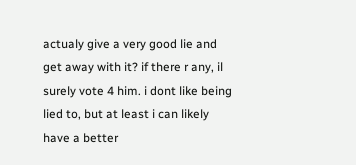actualy give a very good lie and get away with it? if there r any, il surely vote 4 him. i dont like being lied to, but at least i can likely have a better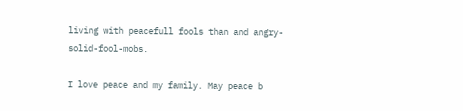living with peacefull fools than and angry-solid-fool-mobs.

I love peace and my family. May peace b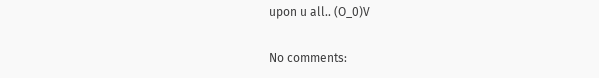upon u all.. (O_0)V

No comments: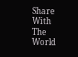Share With The World